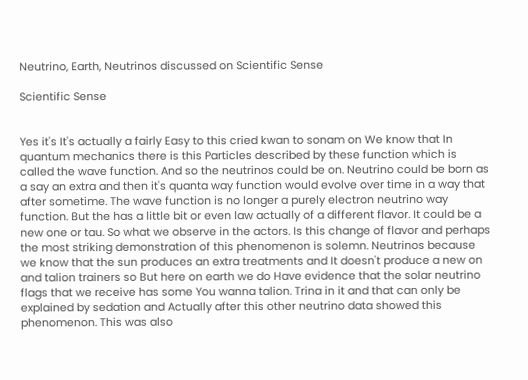Neutrino, Earth, Neutrinos discussed on Scientific Sense

Scientific Sense


Yes it's It's actually a fairly Easy to this cried kwan to sonam on We know that In quantum mechanics there is this Particles described by these function which is called the wave function. And so the neutrinos could be on. Neutrino could be born as a say an extra and then it's quanta way function would evolve over time in a way that after sometime. The wave function is no longer a purely electron neutrino way function. But the has a little bit or even law actually of a different flavor. It could be a new one or tau. So what we observe in the actors. Is this change of flavor and perhaps the most striking demonstration of this phenomenon is solemn. Neutrinos because we know that the sun produces an extra treatments and It doesn't produce a new on and talion trainers so But here on earth we do Have evidence that the solar neutrino flags that we receive has some You wanna talion. Trina in it and that can only be explained by sedation and Actually after this other neutrino data showed this phenomenon. This was also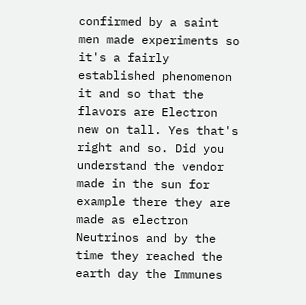confirmed by a saint men made experiments so it's a fairly established phenomenon it and so that the flavors are Electron new on tall. Yes that's right and so. Did you understand the vendor made in the sun for example there they are made as electron Neutrinos and by the time they reached the earth day the Immunes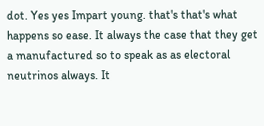dot. Yes yes Impart young. that's that's what happens so ease. It always the case that they get a manufactured so to speak as as electoral neutrinos always. It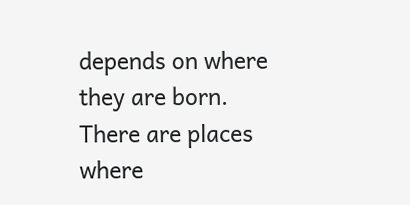depends on where they are born. There are places where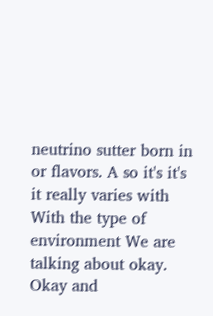neutrino sutter born in or flavors. A so it's it's it really varies with With the type of environment We are talking about okay. Okay and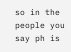so in the people you say ph is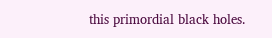this primordial black holes.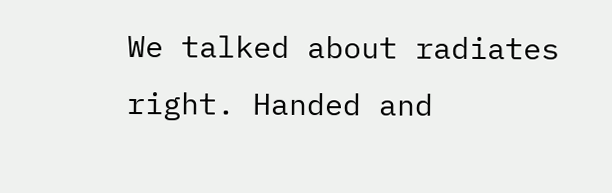We talked about radiates right. Handed and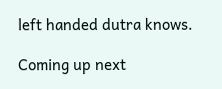left handed dutra knows.

Coming up next